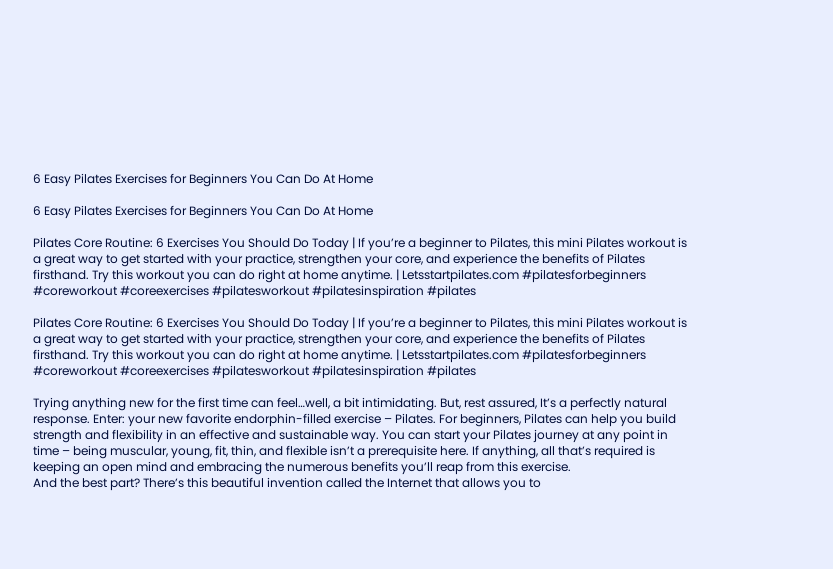6 Easy Pilates Exercises for Beginners You Can Do At Home

6 Easy Pilates Exercises for Beginners You Can Do At Home

Pilates Core Routine: 6 Exercises You Should Do Today | If you’re a beginner to Pilates, this mini Pilates workout is a great way to get started with your practice, strengthen your core, and experience the benefits of Pilates firsthand. Try this workout you can do right at home anytime. | Letsstartpilates.com #pilatesforbeginners #coreworkout #coreexercises #pilatesworkout #pilatesinspiration #pilates

Pilates Core Routine: 6 Exercises You Should Do Today | If you’re a beginner to Pilates, this mini Pilates workout is a great way to get started with your practice, strengthen your core, and experience the benefits of Pilates firsthand. Try this workout you can do right at home anytime. | Letsstartpilates.com #pilatesforbeginners #coreworkout #coreexercises #pilatesworkout #pilatesinspiration #pilates

Trying anything new for the first time can feel…well, a bit intimidating. But, rest assured, It’s a perfectly natural response. Enter: your new favorite endorphin-filled exercise – Pilates. For beginners, Pilates can help you build strength and flexibility in an effective and sustainable way. You can start your Pilates journey at any point in time – being muscular, young, fit, thin, and flexible isn’t a prerequisite here. If anything, all that’s required is keeping an open mind and embracing the numerous benefits you’ll reap from this exercise.
And the best part? There’s this beautiful invention called the Internet that allows you to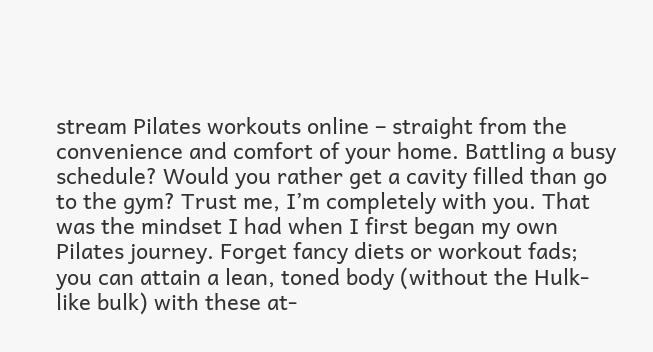stream Pilates workouts online – straight from the convenience and comfort of your home. Battling a busy schedule? Would you rather get a cavity filled than go to the gym? Trust me, I’m completely with you. That was the mindset I had when I first began my own Pilates journey. Forget fancy diets or workout fads; you can attain a lean, toned body (without the Hulk-like bulk) with these at-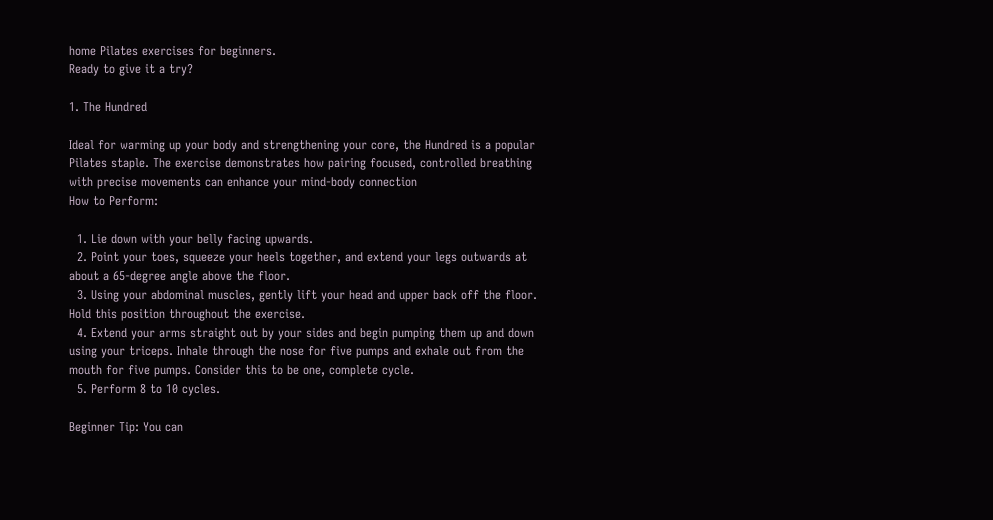home Pilates exercises for beginners.
Ready to give it a try?

1. The Hundred

Ideal for warming up your body and strengthening your core, the Hundred is a popular Pilates staple. The exercise demonstrates how pairing focused, controlled breathing with precise movements can enhance your mind-body connection
How to Perform:

  1. Lie down with your belly facing upwards.
  2. Point your toes, squeeze your heels together, and extend your legs outwards at about a 65-degree angle above the floor.
  3. Using your abdominal muscles, gently lift your head and upper back off the floor. Hold this position throughout the exercise.
  4. Extend your arms straight out by your sides and begin pumping them up and down using your triceps. Inhale through the nose for five pumps and exhale out from the mouth for five pumps. Consider this to be one, complete cycle.
  5. Perform 8 to 10 cycles.

Beginner Tip: You can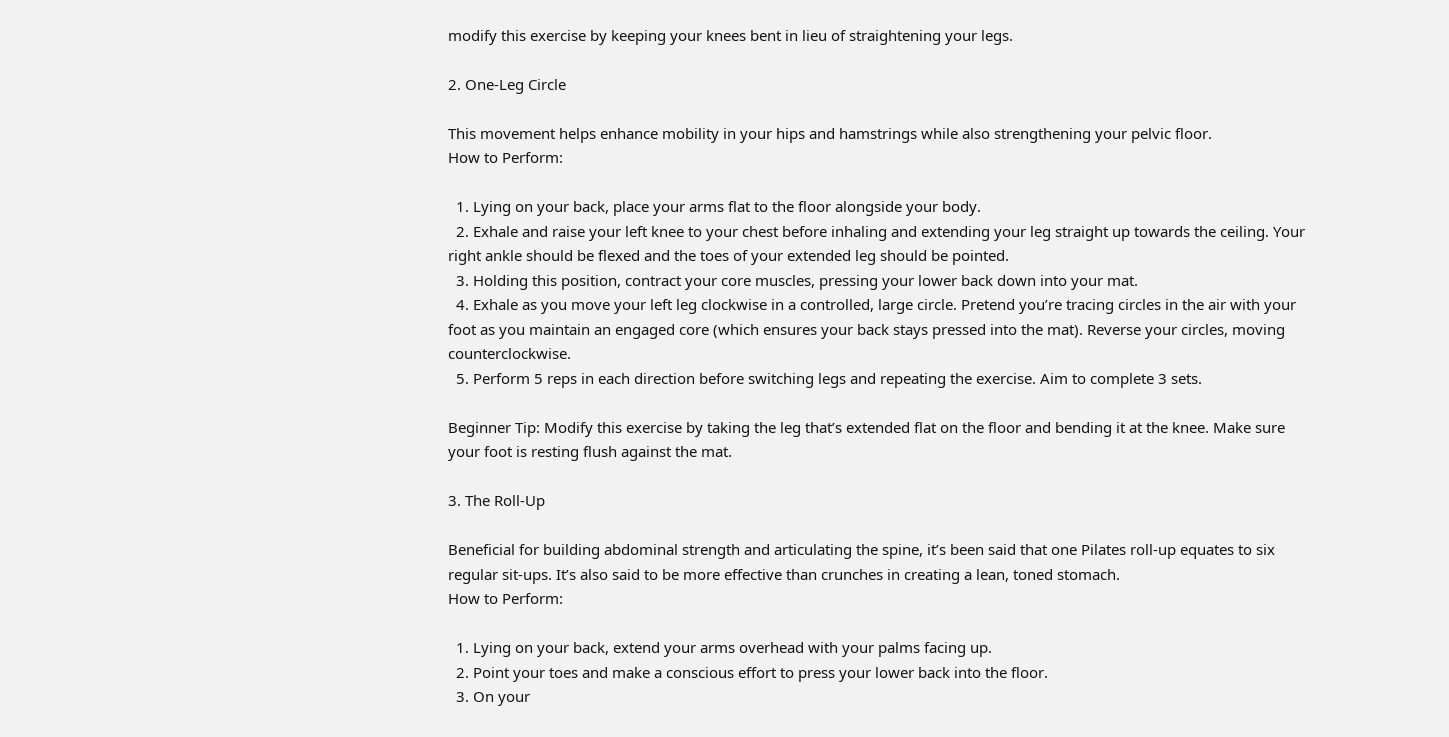modify this exercise by keeping your knees bent in lieu of straightening your legs.

2. One-Leg Circle

This movement helps enhance mobility in your hips and hamstrings while also strengthening your pelvic floor.
How to Perform:

  1. Lying on your back, place your arms flat to the floor alongside your body.
  2. Exhale and raise your left knee to your chest before inhaling and extending your leg straight up towards the ceiling. Your right ankle should be flexed and the toes of your extended leg should be pointed.
  3. Holding this position, contract your core muscles, pressing your lower back down into your mat.
  4. Exhale as you move your left leg clockwise in a controlled, large circle. Pretend you’re tracing circles in the air with your foot as you maintain an engaged core (which ensures your back stays pressed into the mat). Reverse your circles, moving counterclockwise.
  5. Perform 5 reps in each direction before switching legs and repeating the exercise. Aim to complete 3 sets.

Beginner Tip: Modify this exercise by taking the leg that’s extended flat on the floor and bending it at the knee. Make sure your foot is resting flush against the mat.

3. The Roll-Up

Beneficial for building abdominal strength and articulating the spine, it’s been said that one Pilates roll-up equates to six regular sit-ups. It’s also said to be more effective than crunches in creating a lean, toned stomach.
How to Perform:

  1. Lying on your back, extend your arms overhead with your palms facing up.
  2. Point your toes and make a conscious effort to press your lower back into the floor.
  3. On your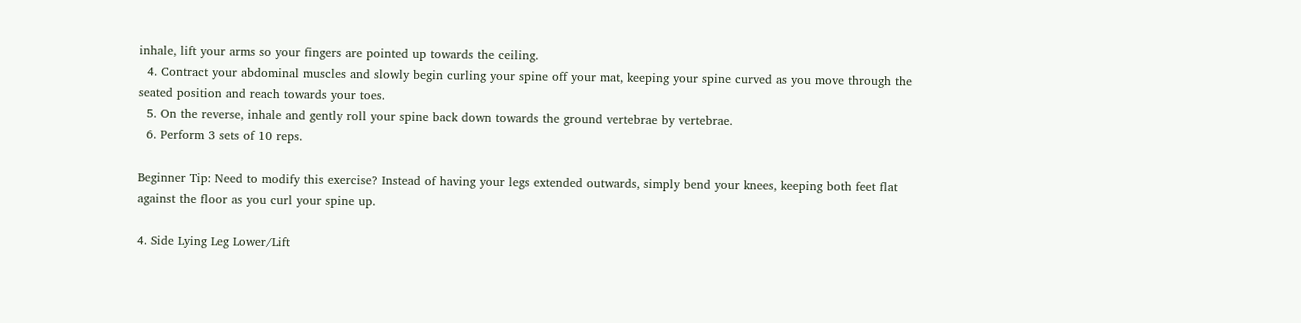inhale, lift your arms so your fingers are pointed up towards the ceiling.
  4. Contract your abdominal muscles and slowly begin curling your spine off your mat, keeping your spine curved as you move through the seated position and reach towards your toes.
  5. On the reverse, inhale and gently roll your spine back down towards the ground vertebrae by vertebrae.
  6. Perform 3 sets of 10 reps.

Beginner Tip: Need to modify this exercise? Instead of having your legs extended outwards, simply bend your knees, keeping both feet flat against the floor as you curl your spine up.

4. Side Lying Leg Lower/Lift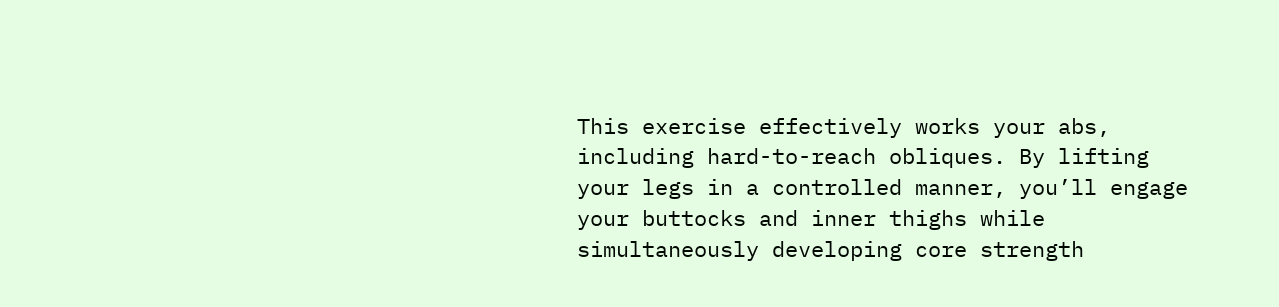This exercise effectively works your abs, including hard-to-reach obliques. By lifting your legs in a controlled manner, you’ll engage your buttocks and inner thighs while simultaneously developing core strength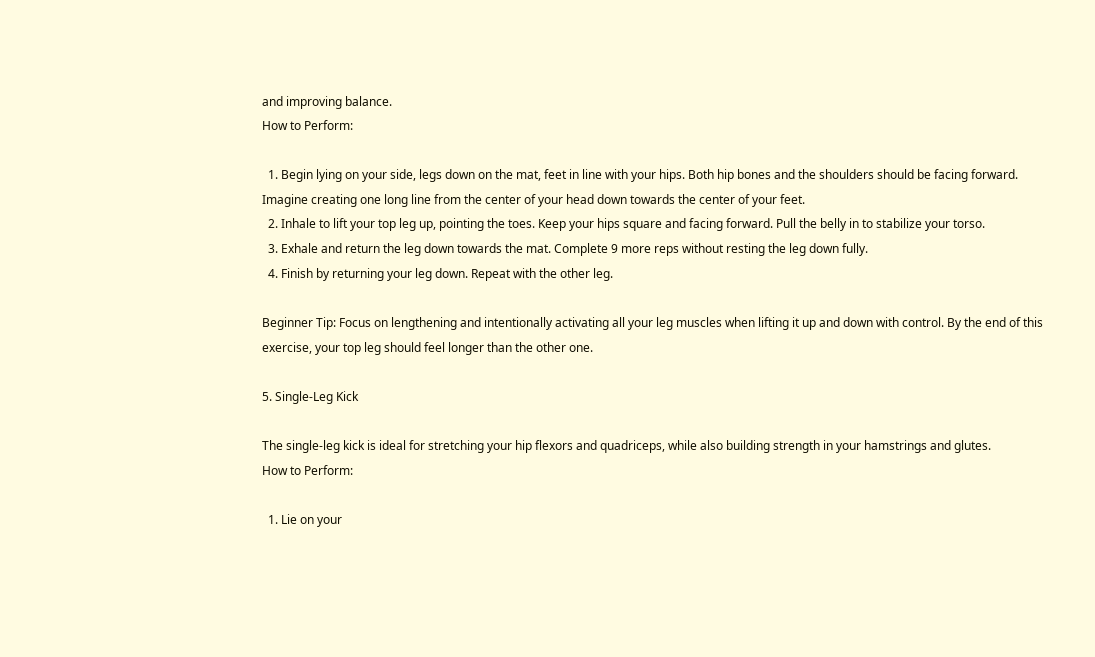and improving balance.
How to Perform:

  1. Begin lying on your side, legs down on the mat, feet in line with your hips. Both hip bones and the shoulders should be facing forward. Imagine creating one long line from the center of your head down towards the center of your feet.
  2. Inhale to lift your top leg up, pointing the toes. Keep your hips square and facing forward. Pull the belly in to stabilize your torso.
  3. Exhale and return the leg down towards the mat. Complete 9 more reps without resting the leg down fully.
  4. Finish by returning your leg down. Repeat with the other leg.

Beginner Tip: Focus on lengthening and intentionally activating all your leg muscles when lifting it up and down with control. By the end of this exercise, your top leg should feel longer than the other one.

5. Single-Leg Kick

The single-leg kick is ideal for stretching your hip flexors and quadriceps, while also building strength in your hamstrings and glutes.
How to Perform:

  1. Lie on your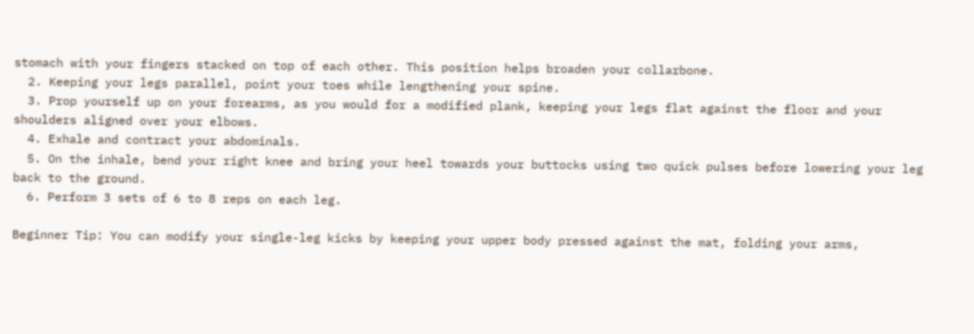stomach with your fingers stacked on top of each other. This position helps broaden your collarbone.
  2. Keeping your legs parallel, point your toes while lengthening your spine.
  3. Prop yourself up on your forearms, as you would for a modified plank, keeping your legs flat against the floor and your shoulders aligned over your elbows.
  4. Exhale and contract your abdominals.
  5. On the inhale, bend your right knee and bring your heel towards your buttocks using two quick pulses before lowering your leg back to the ground.
  6. Perform 3 sets of 6 to 8 reps on each leg.

Beginner Tip: You can modify your single-leg kicks by keeping your upper body pressed against the mat, folding your arms,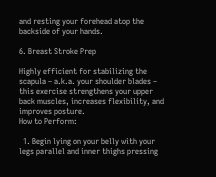and resting your forehead atop the backside of your hands.

6. Breast Stroke Prep

Highly efficient for stabilizing the scapula – a.k.a. your shoulder blades – this exercise strengthens your upper back muscles, increases flexibility, and improves posture.
How to Perform:

  1. Begin lying on your belly with your legs parallel and inner thighs pressing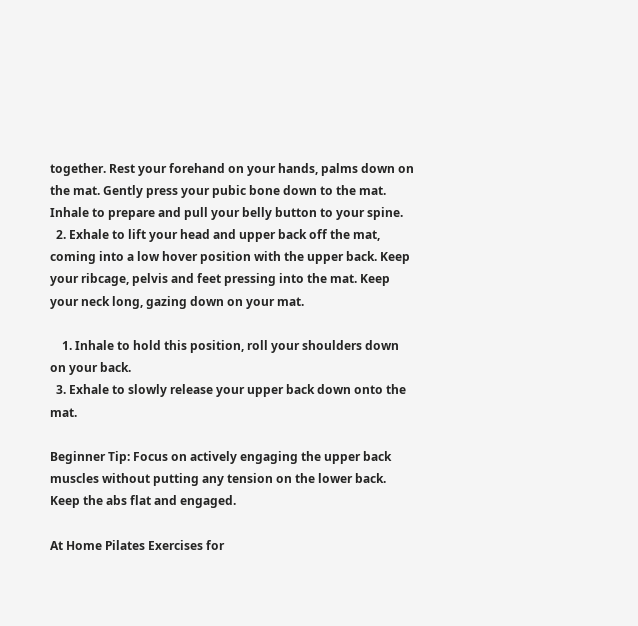together. Rest your forehand on your hands, palms down on the mat. Gently press your pubic bone down to the mat. Inhale to prepare and pull your belly button to your spine.
  2. Exhale to lift your head and upper back off the mat, coming into a low hover position with the upper back. Keep your ribcage, pelvis and feet pressing into the mat. Keep your neck long, gazing down on your mat.

    1. Inhale to hold this position, roll your shoulders down on your back.
  3. Exhale to slowly release your upper back down onto the mat.

Beginner Tip: Focus on actively engaging the upper back muscles without putting any tension on the lower back. Keep the abs flat and engaged.

At Home Pilates Exercises for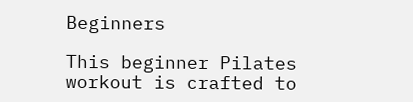Beginners

This beginner Pilates workout is crafted to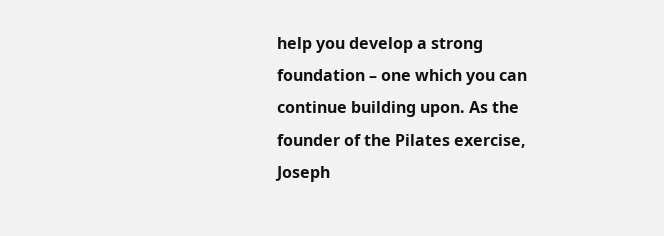help you develop a strong foundation – one which you can continue building upon. As the founder of the Pilates exercise, Joseph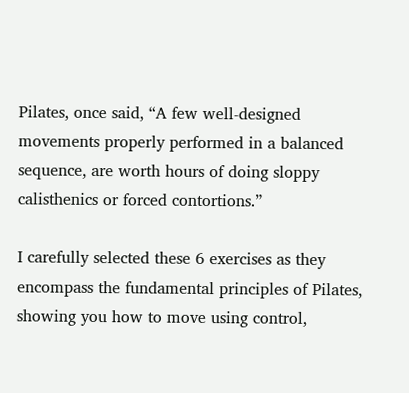Pilates, once said, “A few well-designed movements properly performed in a balanced sequence, are worth hours of doing sloppy calisthenics or forced contortions.”

I carefully selected these 6 exercises as they encompass the fundamental principles of Pilates, showing you how to move using control,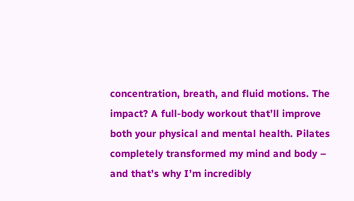concentration, breath, and fluid motions. The impact? A full-body workout that’ll improve both your physical and mental health. Pilates completely transformed my mind and body – and that’s why I’m incredibly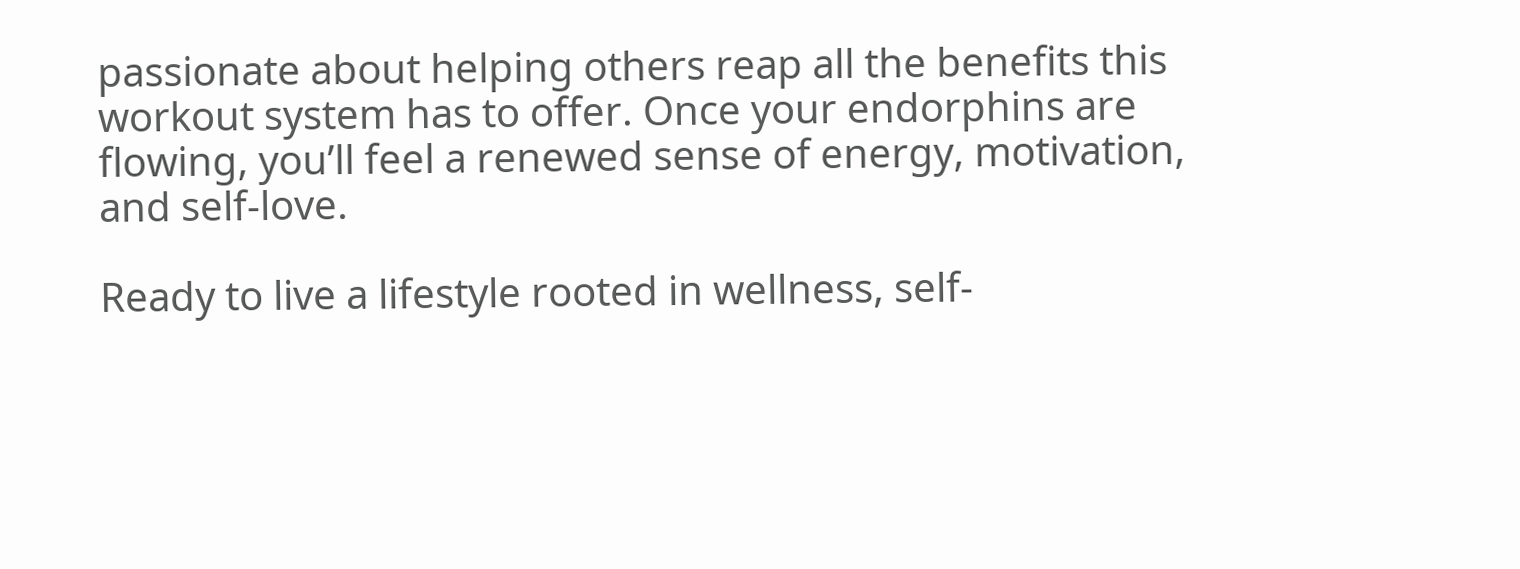passionate about helping others reap all the benefits this workout system has to offer. Once your endorphins are flowing, you’ll feel a renewed sense of energy, motivation, and self-love.

Ready to live a lifestyle rooted in wellness, self-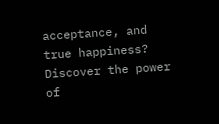acceptance, and true happiness? Discover the power of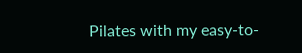Pilates with my easy-to-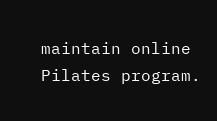maintain online Pilates program.